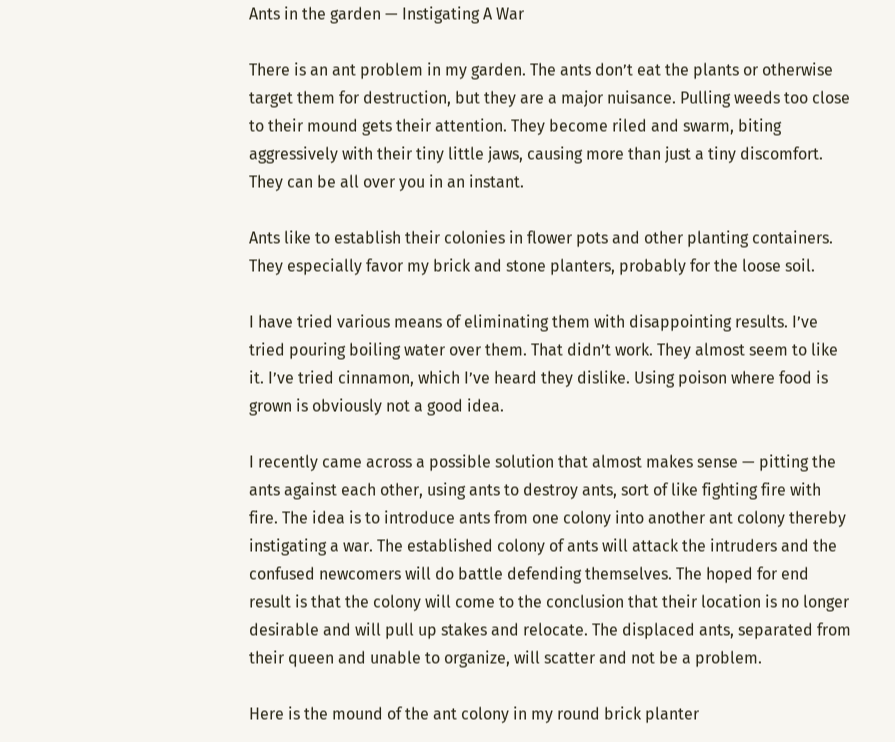Ants in the garden — Instigating A War

There is an ant problem in my garden. The ants don’t eat the plants or otherwise target them for destruction, but they are a major nuisance. Pulling weeds too close to their mound gets their attention. They become riled and swarm, biting aggressively with their tiny little jaws, causing more than just a tiny discomfort. They can be all over you in an instant.

Ants like to establish their colonies in flower pots and other planting containers. They especially favor my brick and stone planters, probably for the loose soil.

I have tried various means of eliminating them with disappointing results. I’ve tried pouring boiling water over them. That didn’t work. They almost seem to like it. I’ve tried cinnamon, which I’ve heard they dislike. Using poison where food is grown is obviously not a good idea.

I recently came across a possible solution that almost makes sense — pitting the ants against each other, using ants to destroy ants, sort of like fighting fire with fire. The idea is to introduce ants from one colony into another ant colony thereby instigating a war. The established colony of ants will attack the intruders and the confused newcomers will do battle defending themselves. The hoped for end result is that the colony will come to the conclusion that their location is no longer desirable and will pull up stakes and relocate. The displaced ants, separated from their queen and unable to organize, will scatter and not be a problem.

Here is the mound of the ant colony in my round brick planter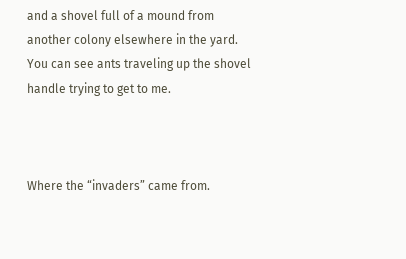and a shovel full of a mound from another colony elsewhere in the yard. You can see ants traveling up the shovel handle trying to get to me.



Where the “invaders” came from.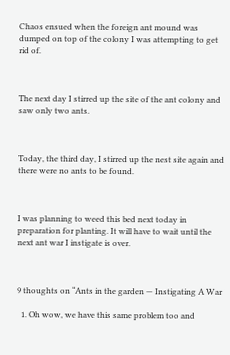Chaos ensued when the foreign ant mound was dumped on top of the colony I was attempting to get rid of.



The next day I stirred up the site of the ant colony and saw only two ants.



Today, the third day, I stirred up the nest site again and there were no ants to be found.



I was planning to weed this bed next today in preparation for planting. It will have to wait until the next ant war I instigate is over.



9 thoughts on “Ants in the garden — Instigating A War

  1. Oh wow, we have this same problem too and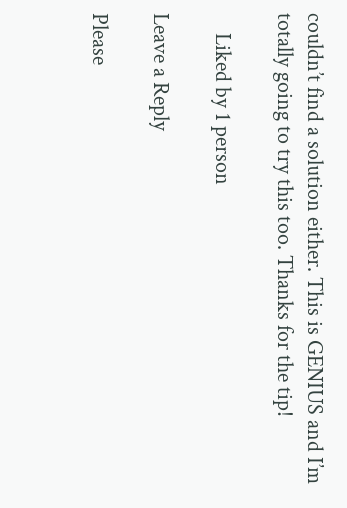couldn’t find a solution either. This is GENIUS and I’m totally going to try this too. Thanks for the tip!

    Liked by 1 person

Leave a Reply

Please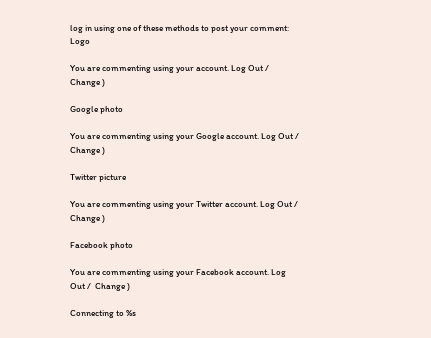log in using one of these methods to post your comment: Logo

You are commenting using your account. Log Out /  Change )

Google photo

You are commenting using your Google account. Log Out /  Change )

Twitter picture

You are commenting using your Twitter account. Log Out /  Change )

Facebook photo

You are commenting using your Facebook account. Log Out /  Change )

Connecting to %s